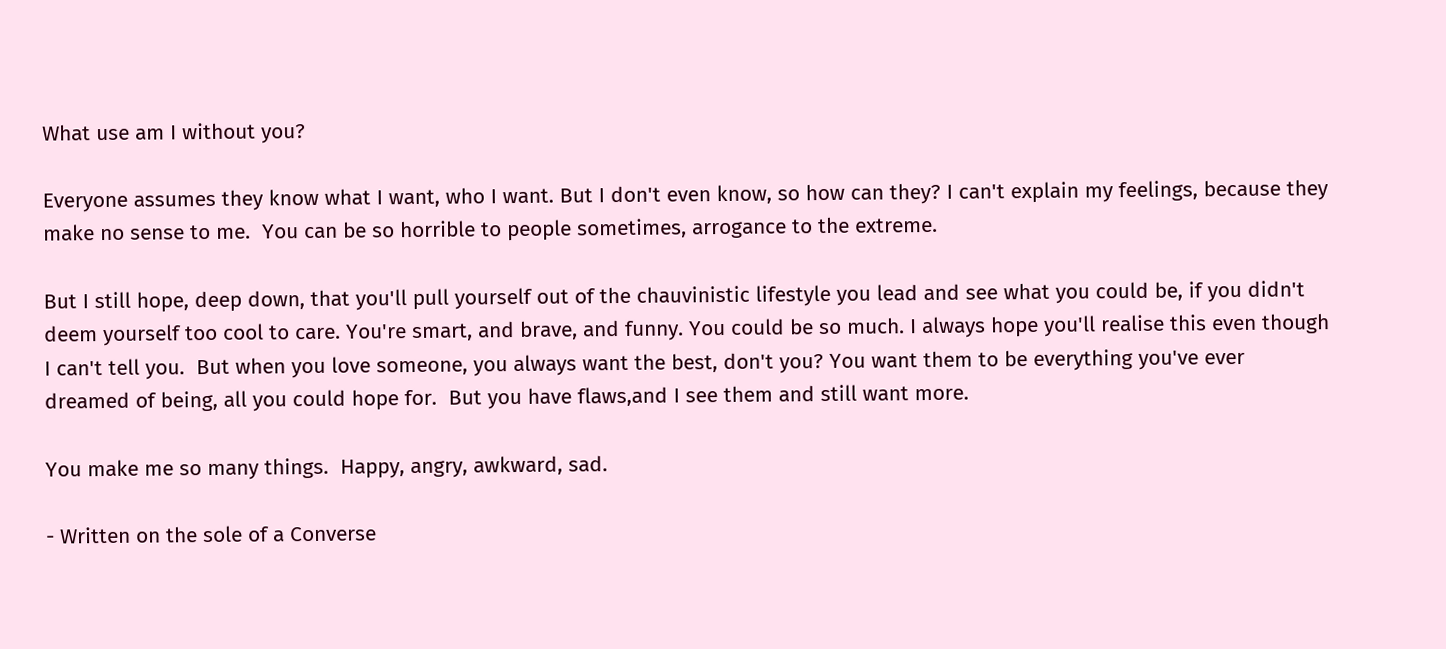What use am I without you?

Everyone assumes they know what I want, who I want. But I don't even know, so how can they? I can't explain my feelings, because they make no sense to me.  You can be so horrible to people sometimes, arrogance to the extreme.

But I still hope, deep down, that you'll pull yourself out of the chauvinistic lifestyle you lead and see what you could be, if you didn't deem yourself too cool to care. You're smart, and brave, and funny. You could be so much. I always hope you'll realise this even though I can't tell you.  But when you love someone, you always want the best, don't you? You want them to be everything you've ever dreamed of being, all you could hope for.  But you have flaws,and I see them and still want more.

You make me so many things.  Happy, angry, awkward, sad.

- Written on the sole of a Converse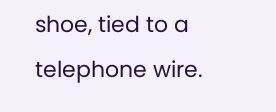shoe, tied to a telephone wire.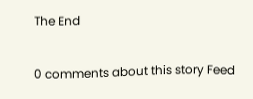The End

0 comments about this story Feed